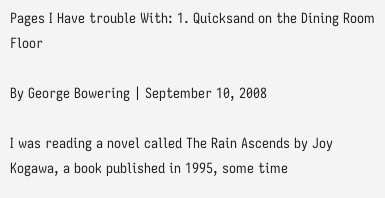Pages I Have trouble With: 1. Quicksand on the Dining Room Floor

By George Bowering | September 10, 2008

I was reading a novel called The Rain Ascends by Joy Kogawa, a book published in 1995, some time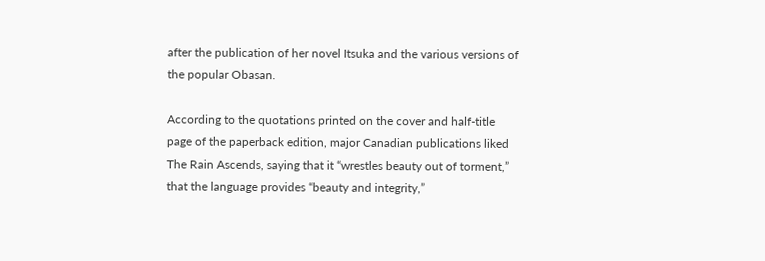after the publication of her novel Itsuka and the various versions of the popular Obasan.

According to the quotations printed on the cover and half-title page of the paperback edition, major Canadian publications liked The Rain Ascends, saying that it “wrestles beauty out of torment,” that the language provides “beauty and integrity,”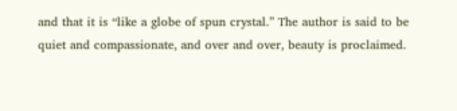and that it is “like a globe of spun crystal.” The author is said to be quiet and compassionate, and over and over, beauty is proclaimed.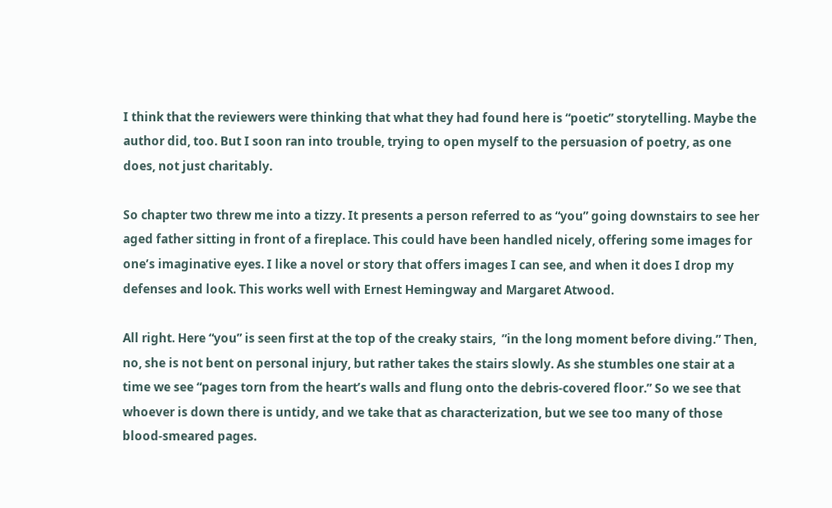I think that the reviewers were thinking that what they had found here is “poetic” storytelling. Maybe the author did, too. But I soon ran into trouble, trying to open myself to the persuasion of poetry, as one does, not just charitably.

So chapter two threw me into a tizzy. It presents a person referred to as “you” going downstairs to see her aged father sitting in front of a fireplace. This could have been handled nicely, offering some images for one’s imaginative eyes. I like a novel or story that offers images I can see, and when it does I drop my defenses and look. This works well with Ernest Hemingway and Margaret Atwood.

All right. Here “you” is seen first at the top of the creaky stairs,  ”in the long moment before diving.” Then, no, she is not bent on personal injury, but rather takes the stairs slowly. As she stumbles one stair at a time we see “pages torn from the heart’s walls and flung onto the debris-covered floor.” So we see that whoever is down there is untidy, and we take that as characterization, but we see too many of those blood-smeared pages.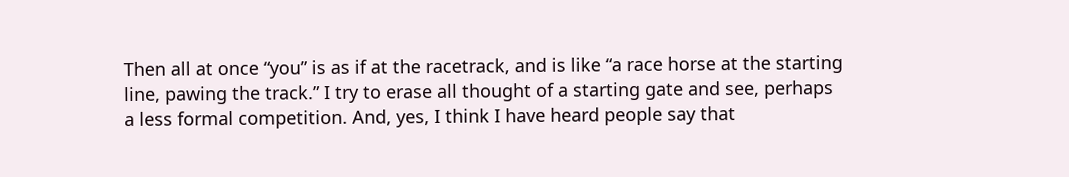Then all at once “you” is as if at the racetrack, and is like “a race horse at the starting line, pawing the track.” I try to erase all thought of a starting gate and see, perhaps a less formal competition. And, yes, I think I have heard people say that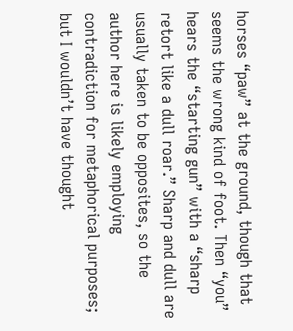horses “paw” at the ground, though that seems the wrong kind of foot. Then “you” hears the “starting gun” with a “sharp retort like a dull roar.” Sharp and dull are usually taken to be opposites, so the author here is likely employing contradiction for metaphorical purposes; but I wouldn’t have thought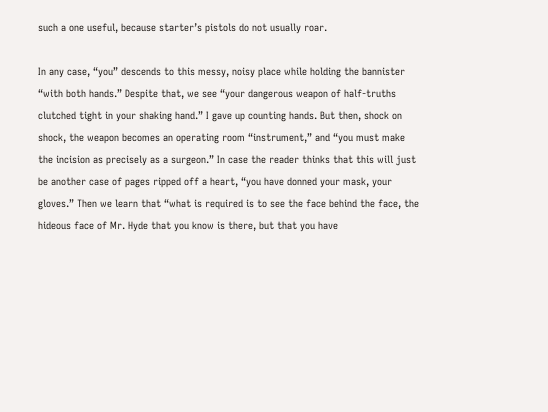such a one useful, because starter’s pistols do not usually roar.

In any case, “you” descends to this messy, noisy place while holding the bannister “with both hands.” Despite that, we see “your dangerous weapon of half-truths clutched tight in your shaking hand.” I gave up counting hands. But then, shock on shock, the weapon becomes an operating room “instrument,” and “you must make the incision as precisely as a surgeon.” In case the reader thinks that this will just be another case of pages ripped off a heart, “you have donned your mask, your gloves.” Then we learn that “what is required is to see the face behind the face, the hideous face of Mr. Hyde that you know is there, but that you have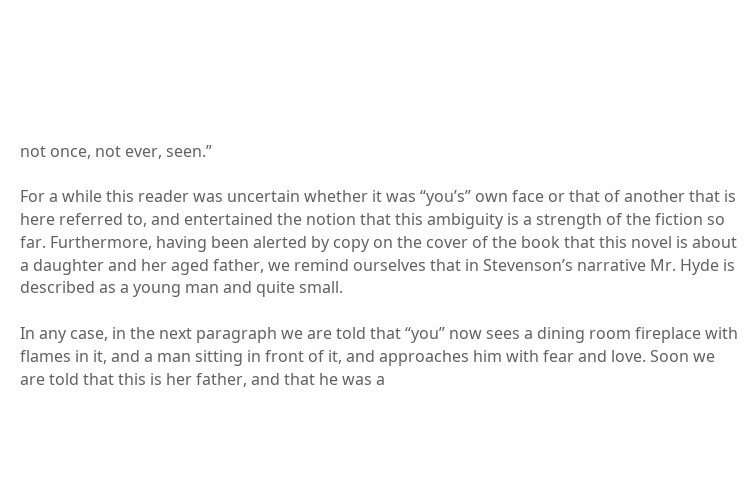not once, not ever, seen.”

For a while this reader was uncertain whether it was “you’s” own face or that of another that is here referred to, and entertained the notion that this ambiguity is a strength of the fiction so far. Furthermore, having been alerted by copy on the cover of the book that this novel is about a daughter and her aged father, we remind ourselves that in Stevenson’s narrative Mr. Hyde is described as a young man and quite small.

In any case, in the next paragraph we are told that “you” now sees a dining room fireplace with flames in it, and a man sitting in front of it, and approaches him with fear and love. Soon we are told that this is her father, and that he was a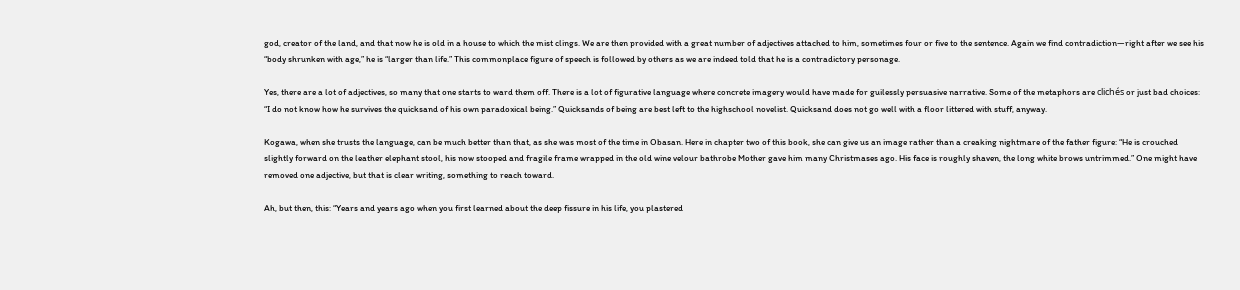god, creator of the land, and that now he is old in a house to which the mist clings. We are then provided with a great number of adjectives attached to him, sometimes four or five to the sentence. Again we find contradiction—right after we see his “body shrunken with age,” he is “larger than life.” This commonplace figure of speech is followed by others as we are indeed told that he is a contradictory personage.

Yes, there are a lot of adjectives, so many that one starts to ward them off. There is a lot of figurative language where concrete imagery would have made for guilessly persuasive narrative. Some of the metaphors are clichés or just bad choices: “I do not know how he survives the quicksand of his own paradoxical being.” Quicksands of being are best left to the highschool novelist. Quicksand does not go well with a floor littered with stuff, anyway.

Kogawa, when she trusts the language, can be much better than that, as she was most of the time in Obasan. Here in chapter two of this book, she can give us an image rather than a creaking nightmare of the father figure: “He is crouched slightly forward on the leather elephant stool, his now stooped and fragile frame wrapped in the old wine velour bathrobe Mother gave him many Christmases ago. His face is roughly shaven, the long white brows untrimmed.” One might have removed one adjective, but that is clear writing, something to reach toward.

Ah, but then, this: “Years and years ago when you first learned about the deep fissure in his life, you plastered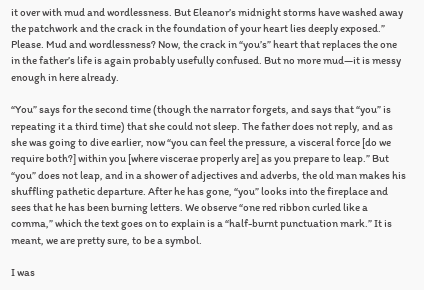it over with mud and wordlessness. But Eleanor’s midnight storms have washed away the patchwork and the crack in the foundation of your heart lies deeply exposed.” Please. Mud and wordlessness? Now, the crack in “you’s” heart that replaces the one in the father’s life is again probably usefully confused. But no more mud—it is messy enough in here already.

“You” says for the second time (though the narrator forgets, and says that “you” is repeating it a third time) that she could not sleep. The father does not reply, and as she was going to dive earlier, now “you can feel the pressure, a visceral force [do we require both?] within you [where viscerae properly are] as you prepare to leap.” But “you” does not leap, and in a shower of adjectives and adverbs, the old man makes his shuffling pathetic departure. After he has gone, “you” looks into the fireplace and sees that he has been burning letters. We observe “one red ribbon curled like a comma,” which the text goes on to explain is a “half-burnt punctuation mark.” It is meant, we are pretty sure, to be a symbol.

I was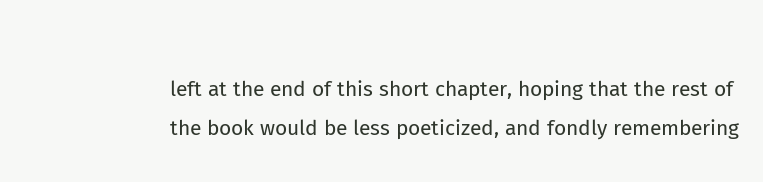left at the end of this short chapter, hoping that the rest of the book would be less poeticized, and fondly remembering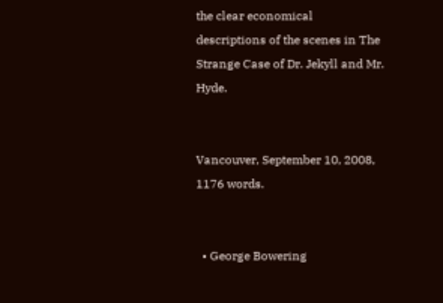the clear economical descriptions of the scenes in The Strange Case of Dr. Jekyll and Mr. Hyde.


Vancouver, September 10, 2008, 1176 words.


  • George Bowering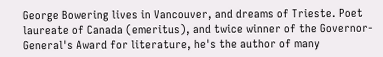George Bowering lives in Vancouver, and dreams of Trieste. Poet laureate of Canada (emeritus), and twice winner of the Governor-General's Award for literature, he's the author of many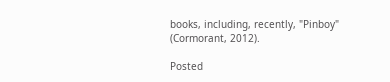books, including, recently, "Pinboy" (Cormorant, 2012).

Posted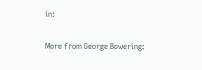in:

More from George Bowering: